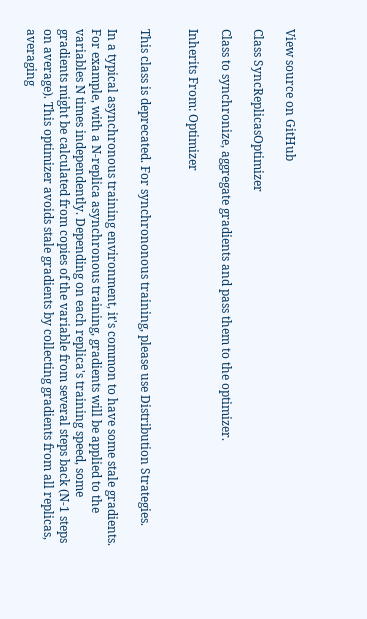View source on GitHub

Class SyncReplicasOptimizer

Class to synchronize, aggregate gradients and pass them to the optimizer.

Inherits From: Optimizer


This class is deprecated. For synchrononous training, please use Distribution Strategies.

In a typical asynchronous training environment, it's common to have some stale gradients. For example, with a N-replica asynchronous training, gradients will be applied to the variables N times independently. Depending on each replica's training speed, some gradients might be calculated from copies of the variable from several steps back (N-1 steps on average). This optimizer avoids stale gradients by collecting gradients from all replicas, averaging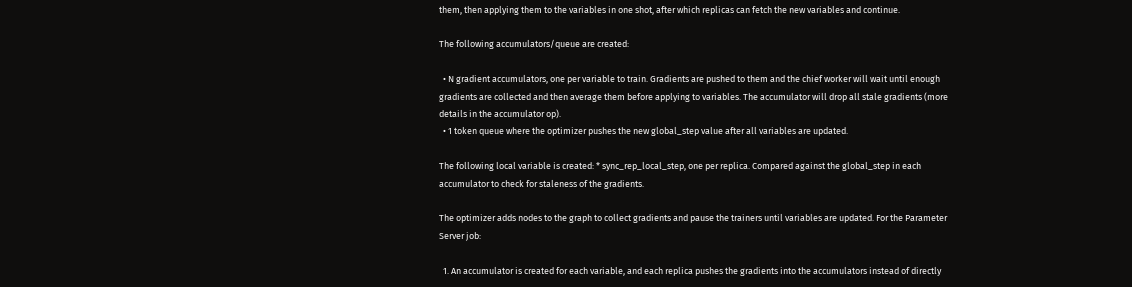them, then applying them to the variables in one shot, after which replicas can fetch the new variables and continue.

The following accumulators/queue are created:

  • N gradient accumulators, one per variable to train. Gradients are pushed to them and the chief worker will wait until enough gradients are collected and then average them before applying to variables. The accumulator will drop all stale gradients (more details in the accumulator op).
  • 1 token queue where the optimizer pushes the new global_step value after all variables are updated.

The following local variable is created: * sync_rep_local_step, one per replica. Compared against the global_step in each accumulator to check for staleness of the gradients.

The optimizer adds nodes to the graph to collect gradients and pause the trainers until variables are updated. For the Parameter Server job:

  1. An accumulator is created for each variable, and each replica pushes the gradients into the accumulators instead of directly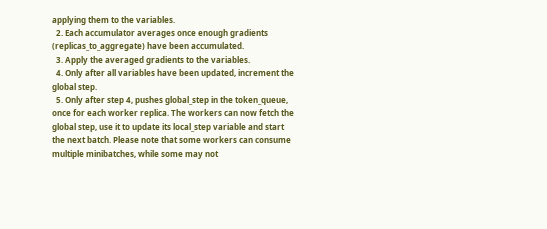applying them to the variables.
  2. Each accumulator averages once enough gradients (replicas_to_aggregate) have been accumulated.
  3. Apply the averaged gradients to the variables.
  4. Only after all variables have been updated, increment the global step.
  5. Only after step 4, pushes global_step in the token_queue, once for each worker replica. The workers can now fetch the global step, use it to update its local_step variable and start the next batch. Please note that some workers can consume multiple minibatches, while some may not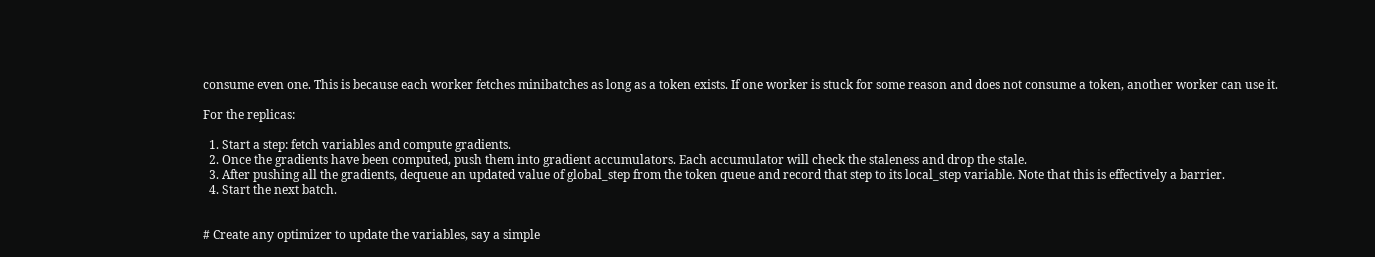consume even one. This is because each worker fetches minibatches as long as a token exists. If one worker is stuck for some reason and does not consume a token, another worker can use it.

For the replicas:

  1. Start a step: fetch variables and compute gradients.
  2. Once the gradients have been computed, push them into gradient accumulators. Each accumulator will check the staleness and drop the stale.
  3. After pushing all the gradients, dequeue an updated value of global_step from the token queue and record that step to its local_step variable. Note that this is effectively a barrier.
  4. Start the next batch.


# Create any optimizer to update the variables, say a simple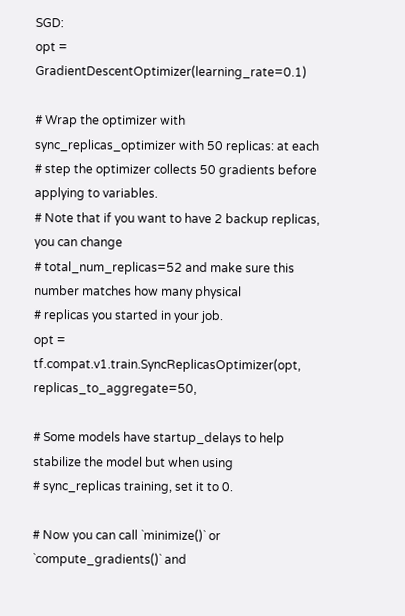SGD:
opt = GradientDescentOptimizer(learning_rate=0.1)

# Wrap the optimizer with sync_replicas_optimizer with 50 replicas: at each
# step the optimizer collects 50 gradients before applying to variables.
# Note that if you want to have 2 backup replicas, you can change
# total_num_replicas=52 and make sure this number matches how many physical
# replicas you started in your job.
opt = tf.compat.v1.train.SyncReplicasOptimizer(opt, replicas_to_aggregate=50,

# Some models have startup_delays to help stabilize the model but when using
# sync_replicas training, set it to 0.

# Now you can call `minimize()` or `compute_gradients()` and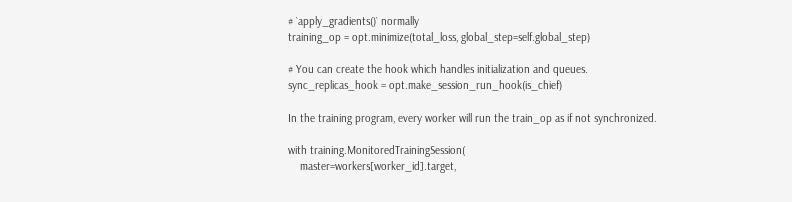# `apply_gradients()` normally
training_op = opt.minimize(total_loss, global_step=self.global_step)

# You can create the hook which handles initialization and queues.
sync_replicas_hook = opt.make_session_run_hook(is_chief)

In the training program, every worker will run the train_op as if not synchronized.

with training.MonitoredTrainingSession(
    master=workers[worker_id].target,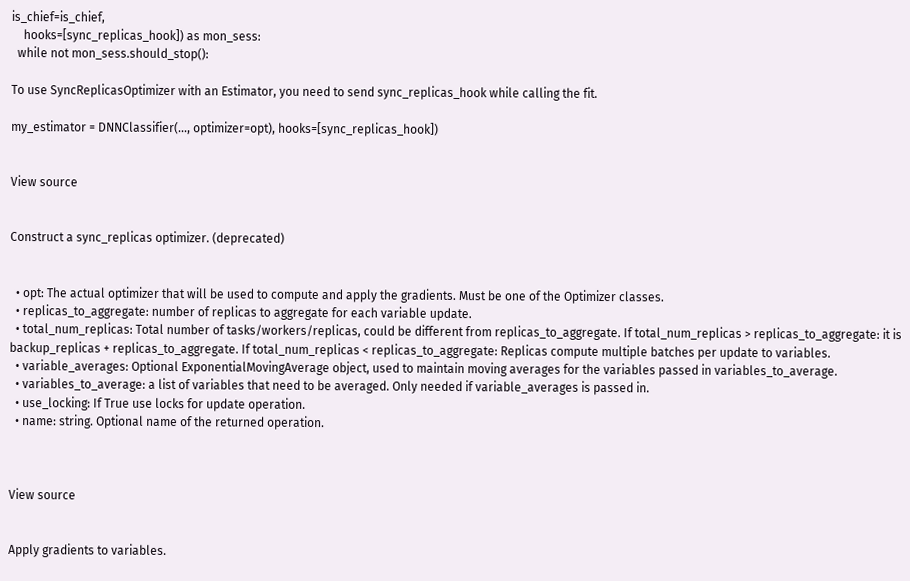is_chief=is_chief,
    hooks=[sync_replicas_hook]) as mon_sess:
  while not mon_sess.should_stop():

To use SyncReplicasOptimizer with an Estimator, you need to send sync_replicas_hook while calling the fit.

my_estimator = DNNClassifier(..., optimizer=opt), hooks=[sync_replicas_hook])


View source


Construct a sync_replicas optimizer. (deprecated)


  • opt: The actual optimizer that will be used to compute and apply the gradients. Must be one of the Optimizer classes.
  • replicas_to_aggregate: number of replicas to aggregate for each variable update.
  • total_num_replicas: Total number of tasks/workers/replicas, could be different from replicas_to_aggregate. If total_num_replicas > replicas_to_aggregate: it is backup_replicas + replicas_to_aggregate. If total_num_replicas < replicas_to_aggregate: Replicas compute multiple batches per update to variables.
  • variable_averages: Optional ExponentialMovingAverage object, used to maintain moving averages for the variables passed in variables_to_average.
  • variables_to_average: a list of variables that need to be averaged. Only needed if variable_averages is passed in.
  • use_locking: If True use locks for update operation.
  • name: string. Optional name of the returned operation.



View source


Apply gradients to variables.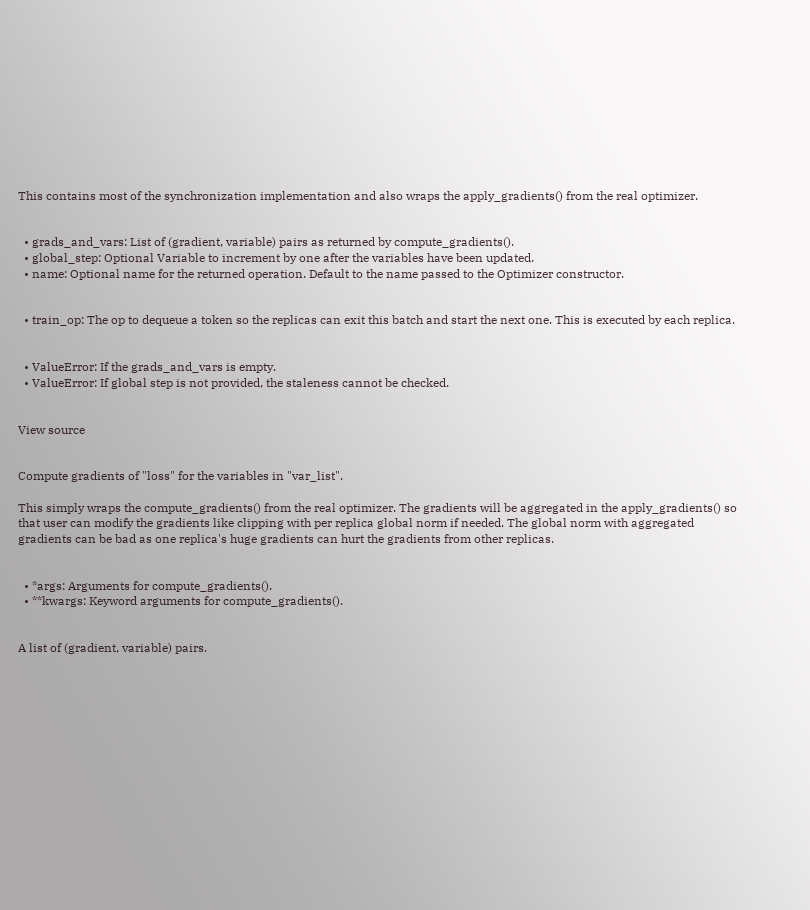This contains most of the synchronization implementation and also wraps the apply_gradients() from the real optimizer.


  • grads_and_vars: List of (gradient, variable) pairs as returned by compute_gradients().
  • global_step: Optional Variable to increment by one after the variables have been updated.
  • name: Optional name for the returned operation. Default to the name passed to the Optimizer constructor.


  • train_op: The op to dequeue a token so the replicas can exit this batch and start the next one. This is executed by each replica.


  • ValueError: If the grads_and_vars is empty.
  • ValueError: If global step is not provided, the staleness cannot be checked.


View source


Compute gradients of "loss" for the variables in "var_list".

This simply wraps the compute_gradients() from the real optimizer. The gradients will be aggregated in the apply_gradients() so that user can modify the gradients like clipping with per replica global norm if needed. The global norm with aggregated gradients can be bad as one replica's huge gradients can hurt the gradients from other replicas.


  • *args: Arguments for compute_gradients().
  • **kwargs: Keyword arguments for compute_gradients().


A list of (gradient, variable) pairs.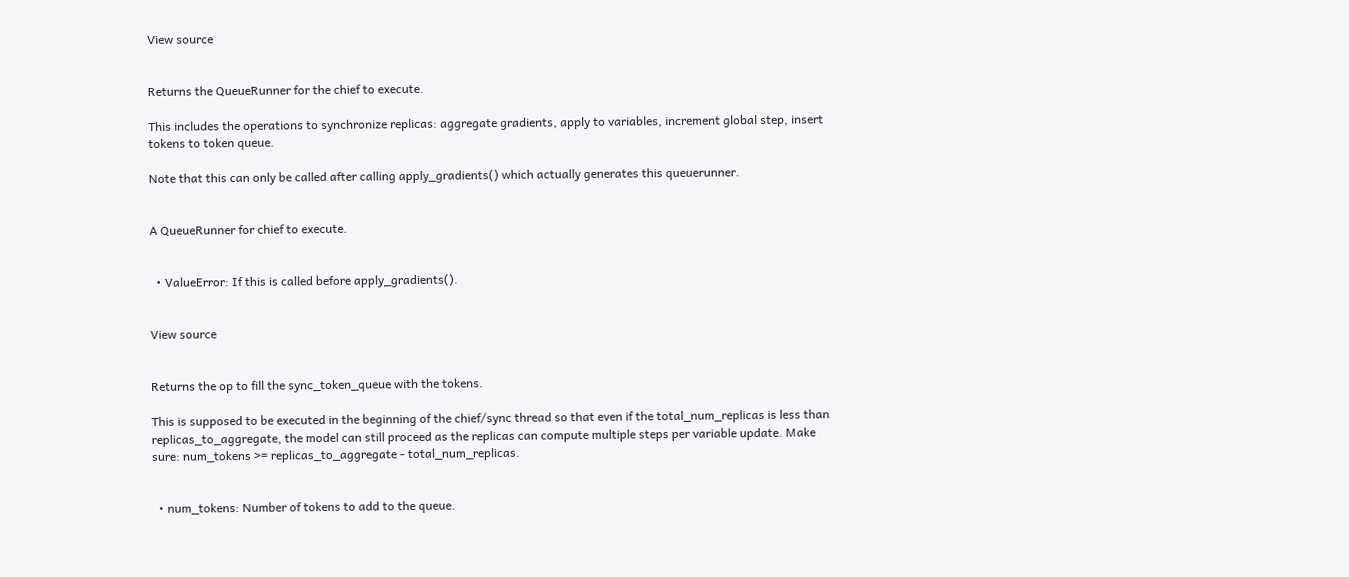View source


Returns the QueueRunner for the chief to execute.

This includes the operations to synchronize replicas: aggregate gradients, apply to variables, increment global step, insert tokens to token queue.

Note that this can only be called after calling apply_gradients() which actually generates this queuerunner.


A QueueRunner for chief to execute.


  • ValueError: If this is called before apply_gradients().


View source


Returns the op to fill the sync_token_queue with the tokens.

This is supposed to be executed in the beginning of the chief/sync thread so that even if the total_num_replicas is less than replicas_to_aggregate, the model can still proceed as the replicas can compute multiple steps per variable update. Make sure: num_tokens >= replicas_to_aggregate - total_num_replicas.


  • num_tokens: Number of tokens to add to the queue.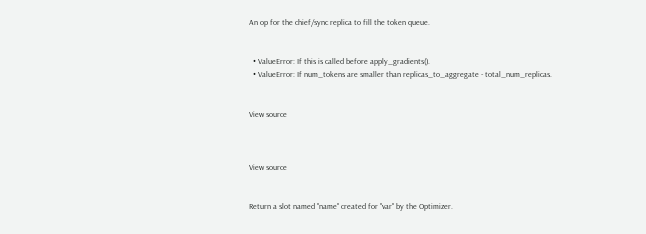An op for the chief/sync replica to fill the token queue.


  • ValueError: If this is called before apply_gradients().
  • ValueError: If num_tokens are smaller than replicas_to_aggregate - total_num_replicas.


View source



View source


Return a slot named "name" created for "var" by the Optimizer.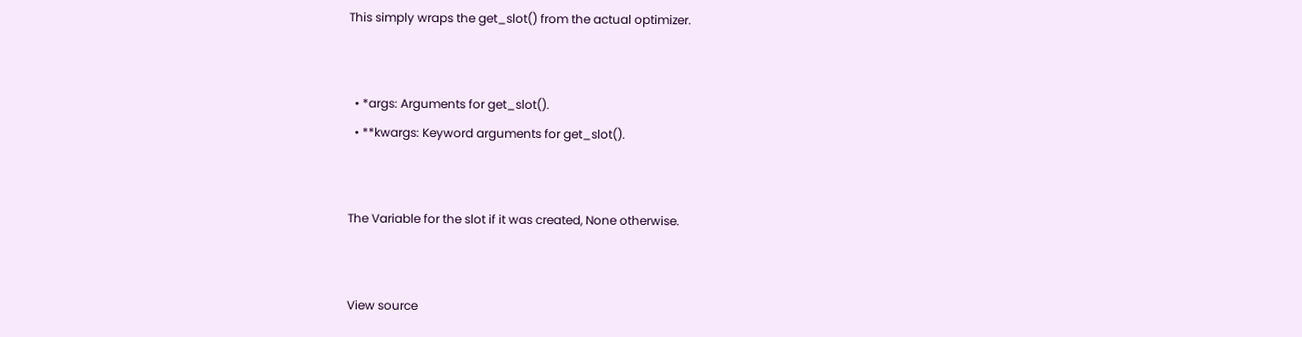This simply wraps the get_slot() from the actual optimizer.


  • *args: Arguments for get_slot().
  • **kwargs: Keyword arguments for get_slot().


The Variable for the slot if it was created, None otherwise.


View source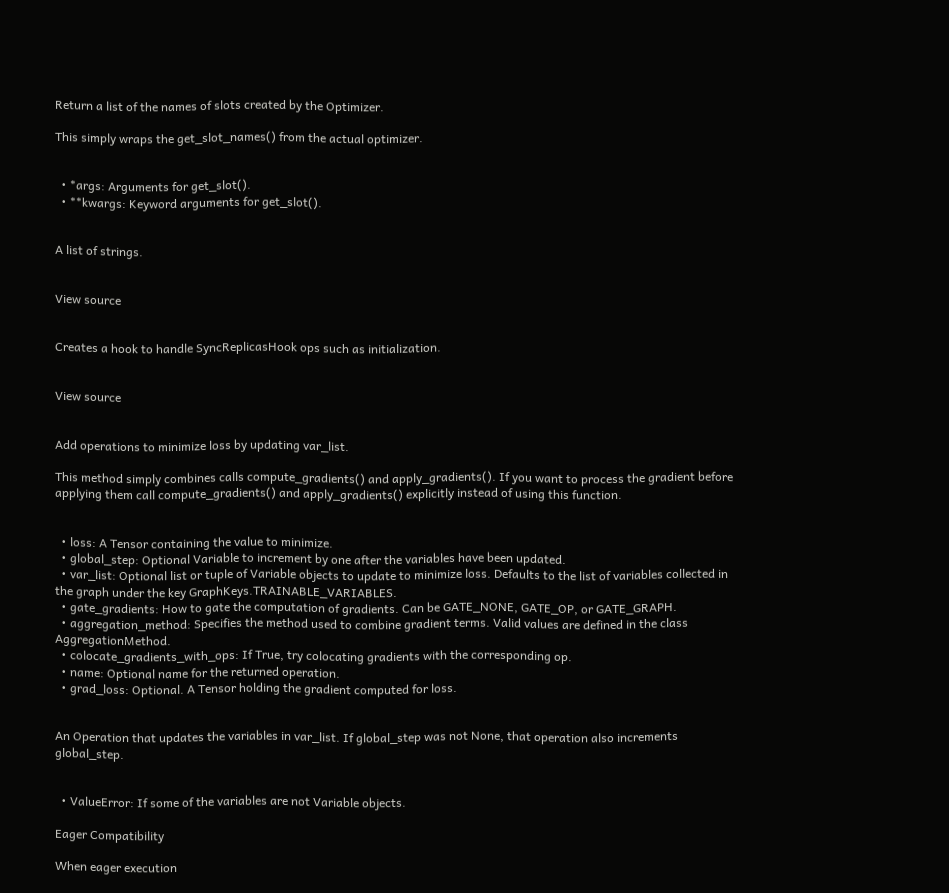Return a list of the names of slots created by the Optimizer.

This simply wraps the get_slot_names() from the actual optimizer.


  • *args: Arguments for get_slot().
  • **kwargs: Keyword arguments for get_slot().


A list of strings.


View source


Creates a hook to handle SyncReplicasHook ops such as initialization.


View source


Add operations to minimize loss by updating var_list.

This method simply combines calls compute_gradients() and apply_gradients(). If you want to process the gradient before applying them call compute_gradients() and apply_gradients() explicitly instead of using this function.


  • loss: A Tensor containing the value to minimize.
  • global_step: Optional Variable to increment by one after the variables have been updated.
  • var_list: Optional list or tuple of Variable objects to update to minimize loss. Defaults to the list of variables collected in the graph under the key GraphKeys.TRAINABLE_VARIABLES.
  • gate_gradients: How to gate the computation of gradients. Can be GATE_NONE, GATE_OP, or GATE_GRAPH.
  • aggregation_method: Specifies the method used to combine gradient terms. Valid values are defined in the class AggregationMethod.
  • colocate_gradients_with_ops: If True, try colocating gradients with the corresponding op.
  • name: Optional name for the returned operation.
  • grad_loss: Optional. A Tensor holding the gradient computed for loss.


An Operation that updates the variables in var_list. If global_step was not None, that operation also increments global_step.


  • ValueError: If some of the variables are not Variable objects.

Eager Compatibility

When eager execution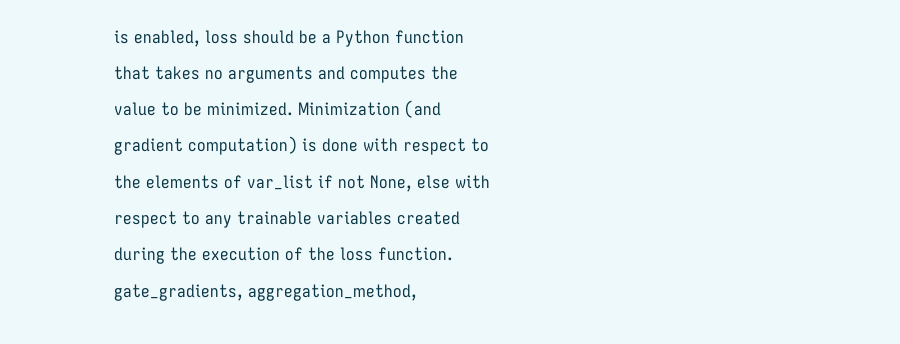is enabled, loss should be a Python function that takes no arguments and computes the value to be minimized. Minimization (and gradient computation) is done with respect to the elements of var_list if not None, else with respect to any trainable variables created during the execution of the loss function. gate_gradients, aggregation_method,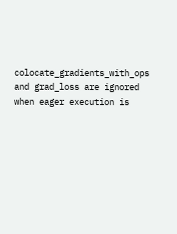colocate_gradients_with_ops and grad_loss are ignored when eager execution is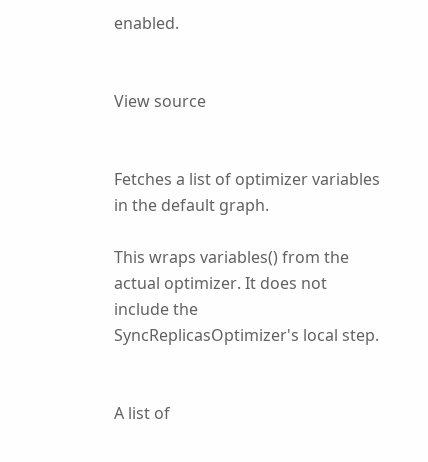enabled.


View source


Fetches a list of optimizer variables in the default graph.

This wraps variables() from the actual optimizer. It does not include the SyncReplicasOptimizer's local step.


A list of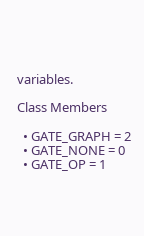variables.

Class Members

  • GATE_GRAPH = 2
  • GATE_NONE = 0
  • GATE_OP = 1